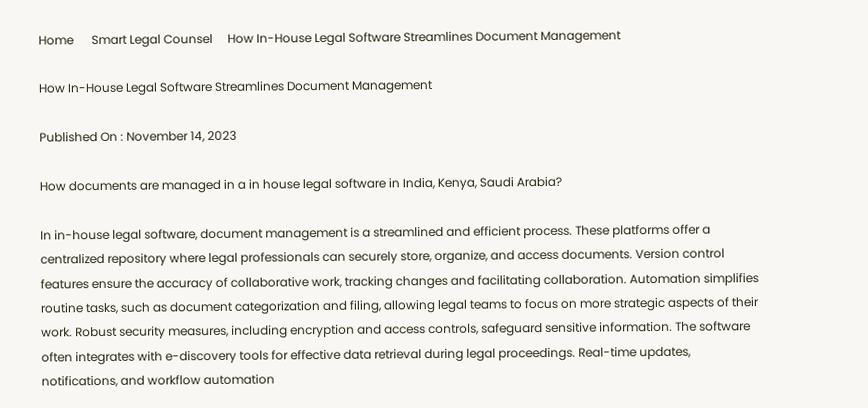Home      Smart Legal Counsel     How In-House Legal Software Streamlines Document Management

How In-House Legal Software Streamlines Document Management

Published On : November 14, 2023

How documents are managed in a in house legal software in India, Kenya, Saudi Arabia?

In in-house legal software, document management is a streamlined and efficient process. These platforms offer a centralized repository where legal professionals can securely store, organize, and access documents. Version control features ensure the accuracy of collaborative work, tracking changes and facilitating collaboration. Automation simplifies routine tasks, such as document categorization and filing, allowing legal teams to focus on more strategic aspects of their work. Robust security measures, including encryption and access controls, safeguard sensitive information. The software often integrates with e-discovery tools for effective data retrieval during legal proceedings. Real-time updates, notifications, and workflow automation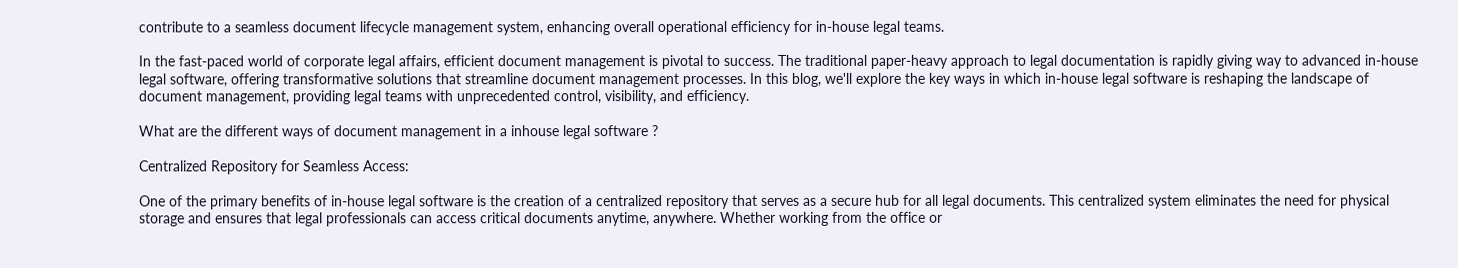contribute to a seamless document lifecycle management system, enhancing overall operational efficiency for in-house legal teams.

In the fast-paced world of corporate legal affairs, efficient document management is pivotal to success. The traditional paper-heavy approach to legal documentation is rapidly giving way to advanced in-house legal software, offering transformative solutions that streamline document management processes. In this blog, we'll explore the key ways in which in-house legal software is reshaping the landscape of document management, providing legal teams with unprecedented control, visibility, and efficiency.

What are the different ways of document management in a inhouse legal software ?

Centralized Repository for Seamless Access:

One of the primary benefits of in-house legal software is the creation of a centralized repository that serves as a secure hub for all legal documents. This centralized system eliminates the need for physical storage and ensures that legal professionals can access critical documents anytime, anywhere. Whether working from the office or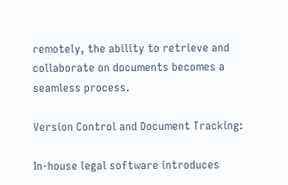remotely, the ability to retrieve and collaborate on documents becomes a seamless process.

Version Control and Document Tracking:

In-house legal software introduces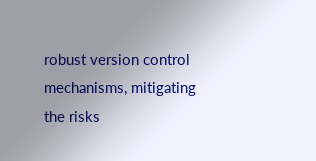robust version control mechanisms, mitigating the risks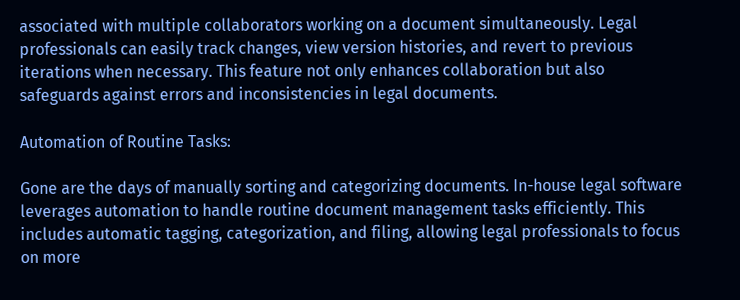associated with multiple collaborators working on a document simultaneously. Legal professionals can easily track changes, view version histories, and revert to previous iterations when necessary. This feature not only enhances collaboration but also safeguards against errors and inconsistencies in legal documents.

Automation of Routine Tasks:

Gone are the days of manually sorting and categorizing documents. In-house legal software leverages automation to handle routine document management tasks efficiently. This includes automatic tagging, categorization, and filing, allowing legal professionals to focus on more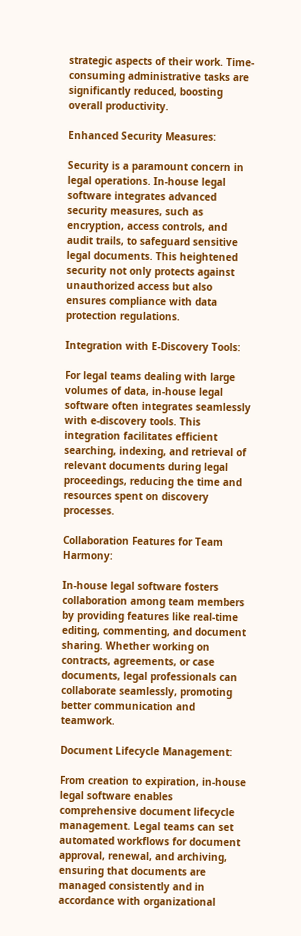strategic aspects of their work. Time-consuming administrative tasks are significantly reduced, boosting overall productivity.

Enhanced Security Measures:

Security is a paramount concern in legal operations. In-house legal software integrates advanced security measures, such as encryption, access controls, and audit trails, to safeguard sensitive legal documents. This heightened security not only protects against unauthorized access but also ensures compliance with data protection regulations.

Integration with E-Discovery Tools:

For legal teams dealing with large volumes of data, in-house legal software often integrates seamlessly with e-discovery tools. This integration facilitates efficient searching, indexing, and retrieval of relevant documents during legal proceedings, reducing the time and resources spent on discovery processes.

Collaboration Features for Team Harmony:

In-house legal software fosters collaboration among team members by providing features like real-time editing, commenting, and document sharing. Whether working on contracts, agreements, or case documents, legal professionals can collaborate seamlessly, promoting better communication and teamwork.

Document Lifecycle Management:

From creation to expiration, in-house legal software enables comprehensive document lifecycle management. Legal teams can set automated workflows for document approval, renewal, and archiving, ensuring that documents are managed consistently and in accordance with organizational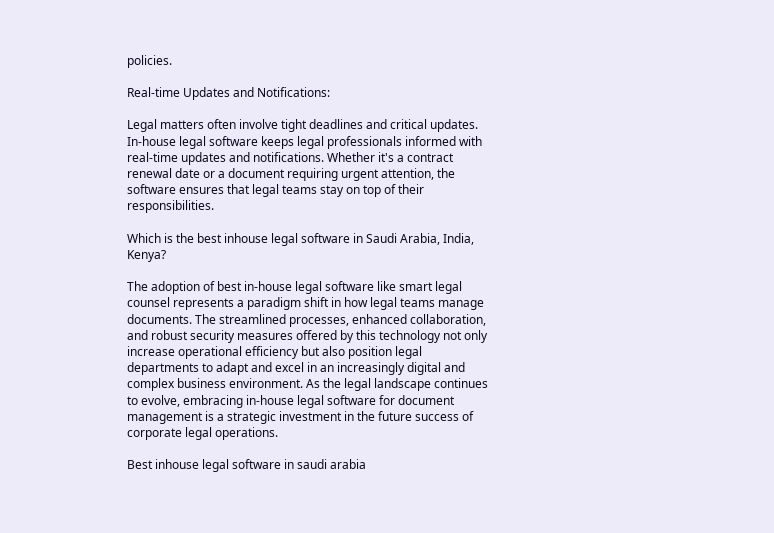policies.

Real-time Updates and Notifications:

Legal matters often involve tight deadlines and critical updates. In-house legal software keeps legal professionals informed with real-time updates and notifications. Whether it's a contract renewal date or a document requiring urgent attention, the software ensures that legal teams stay on top of their responsibilities.

Which is the best inhouse legal software in Saudi Arabia, India, Kenya?

The adoption of best in-house legal software like smart legal counsel represents a paradigm shift in how legal teams manage documents. The streamlined processes, enhanced collaboration, and robust security measures offered by this technology not only increase operational efficiency but also position legal departments to adapt and excel in an increasingly digital and complex business environment. As the legal landscape continues to evolve, embracing in-house legal software for document management is a strategic investment in the future success of corporate legal operations.

Best inhouse legal software in saudi arabia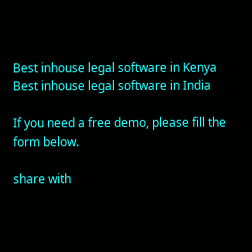Best inhouse legal software in Kenya
Best inhouse legal software in India

If you need a free demo, please fill the form below.

share with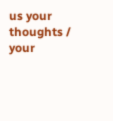us your thoughts / your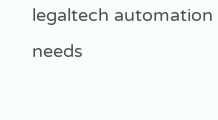legaltech automation needs